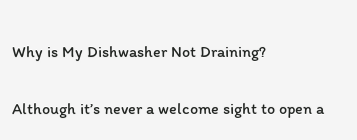Why is My Dishwasher Not Draining?

Although it’s never a welcome sight to open a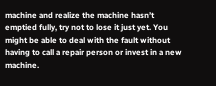machine and realize the machine hasn’t emptied fully, try not to lose it just yet. You might be able to deal with the fault without having to call a repair person or invest in a new machine.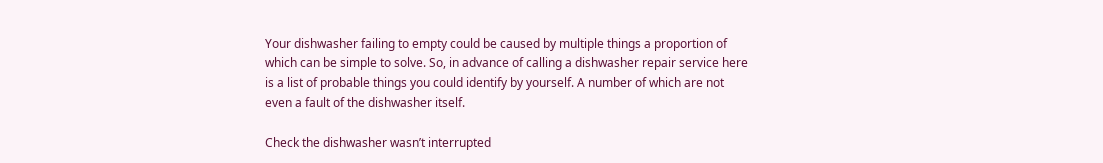Your dishwasher failing to empty could be caused by multiple things a proportion of which can be simple to solve. So, in advance of calling a dishwasher repair service here is a list of probable things you could identify by yourself. A number of which are not even a fault of the dishwasher itself.

Check the dishwasher wasn’t interrupted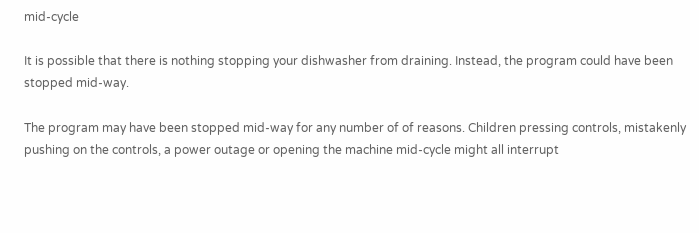mid-cycle

It is possible that there is nothing stopping your dishwasher from draining. Instead, the program could have been stopped mid-way.

The program may have been stopped mid-way for any number of of reasons. Children pressing controls, mistakenly pushing on the controls, a power outage or opening the machine mid-cycle might all interrupt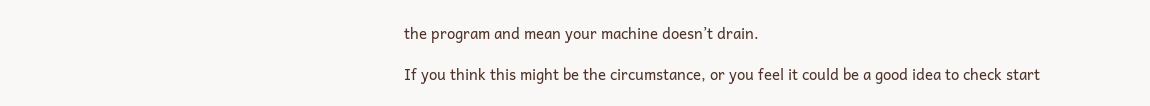the program and mean your machine doesn’t drain.

If you think this might be the circumstance, or you feel it could be a good idea to check start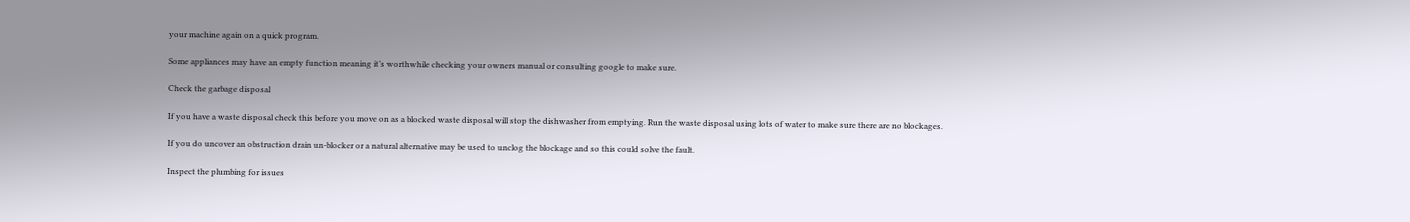your machine again on a quick program.

Some appliances may have an empty function meaning it’s worthwhile checking your owners manual or consulting google to make sure.

Check the garbage disposal

If you have a waste disposal check this before you move on as a blocked waste disposal will stop the dishwasher from emptying. Run the waste disposal using lots of water to make sure there are no blockages.

If you do uncover an obstruction drain un-blocker or a natural alternative may be used to unclog the blockage and so this could solve the fault.

Inspect the plumbing for issues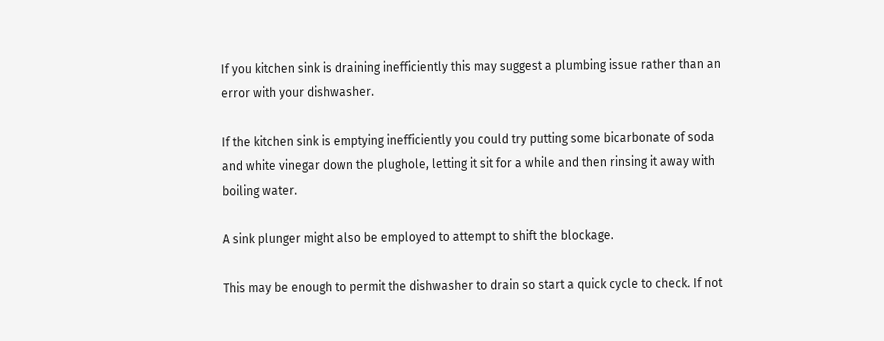If you kitchen sink is draining inefficiently this may suggest a plumbing issue rather than an error with your dishwasher.

If the kitchen sink is emptying inefficiently you could try putting some bicarbonate of soda and white vinegar down the plughole, letting it sit for a while and then rinsing it away with boiling water.

A sink plunger might also be employed to attempt to shift the blockage.

This may be enough to permit the dishwasher to drain so start a quick cycle to check. If not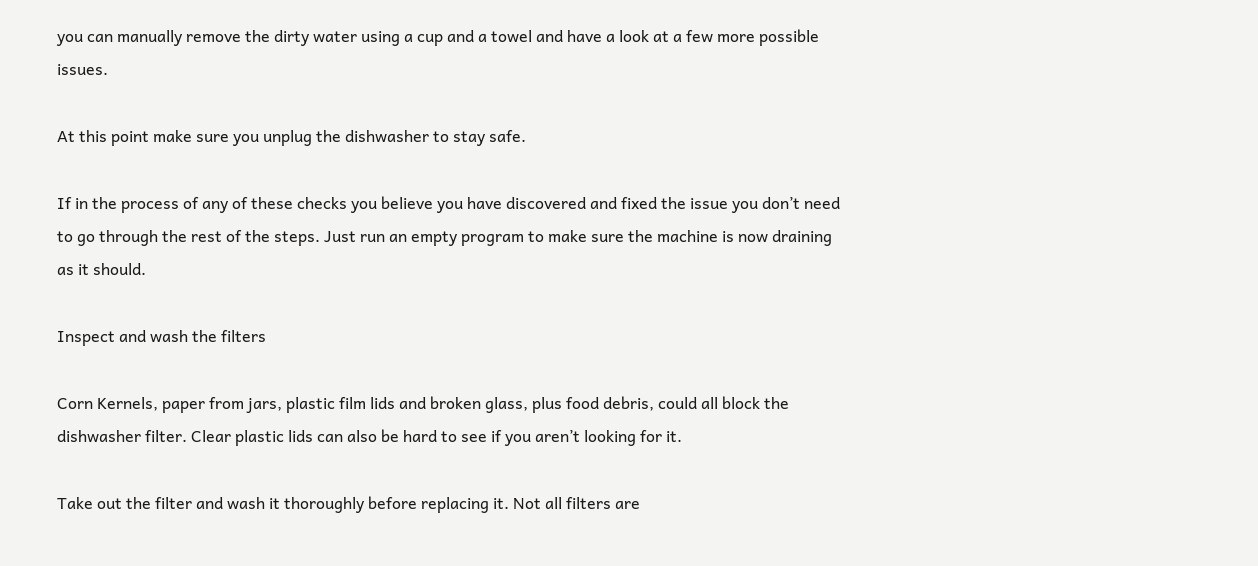you can manually remove the dirty water using a cup and a towel and have a look at a few more possible issues.

At this point make sure you unplug the dishwasher to stay safe.

If in the process of any of these checks you believe you have discovered and fixed the issue you don’t need to go through the rest of the steps. Just run an empty program to make sure the machine is now draining as it should.

Inspect and wash the filters

Corn Kernels, paper from jars, plastic film lids and broken glass, plus food debris, could all block the dishwasher filter. Clear plastic lids can also be hard to see if you aren’t looking for it.

Take out the filter and wash it thoroughly before replacing it. Not all filters are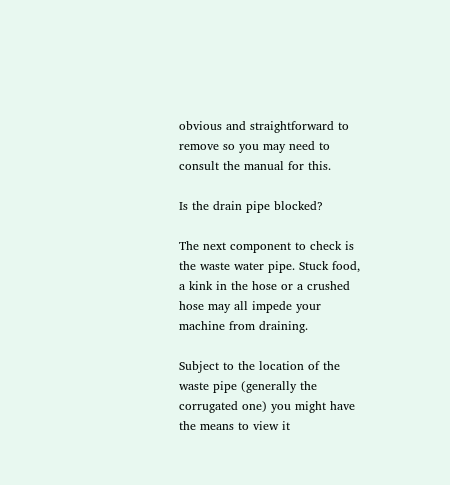obvious and straightforward to remove so you may need to consult the manual for this.

Is the drain pipe blocked?

The next component to check is the waste water pipe. Stuck food, a kink in the hose or a crushed hose may all impede your machine from draining.

Subject to the location of the waste pipe (generally the corrugated one) you might have the means to view it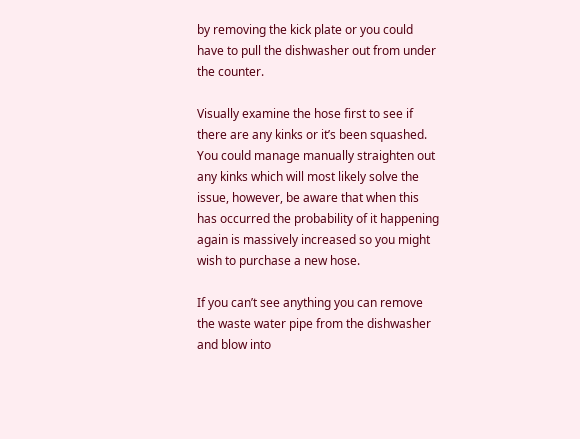by removing the kick plate or you could have to pull the dishwasher out from under the counter.

Visually examine the hose first to see if there are any kinks or it’s been squashed. You could manage manually straighten out any kinks which will most likely solve the issue, however, be aware that when this has occurred the probability of it happening again is massively increased so you might wish to purchase a new hose.

If you can’t see anything you can remove the waste water pipe from the dishwasher and blow into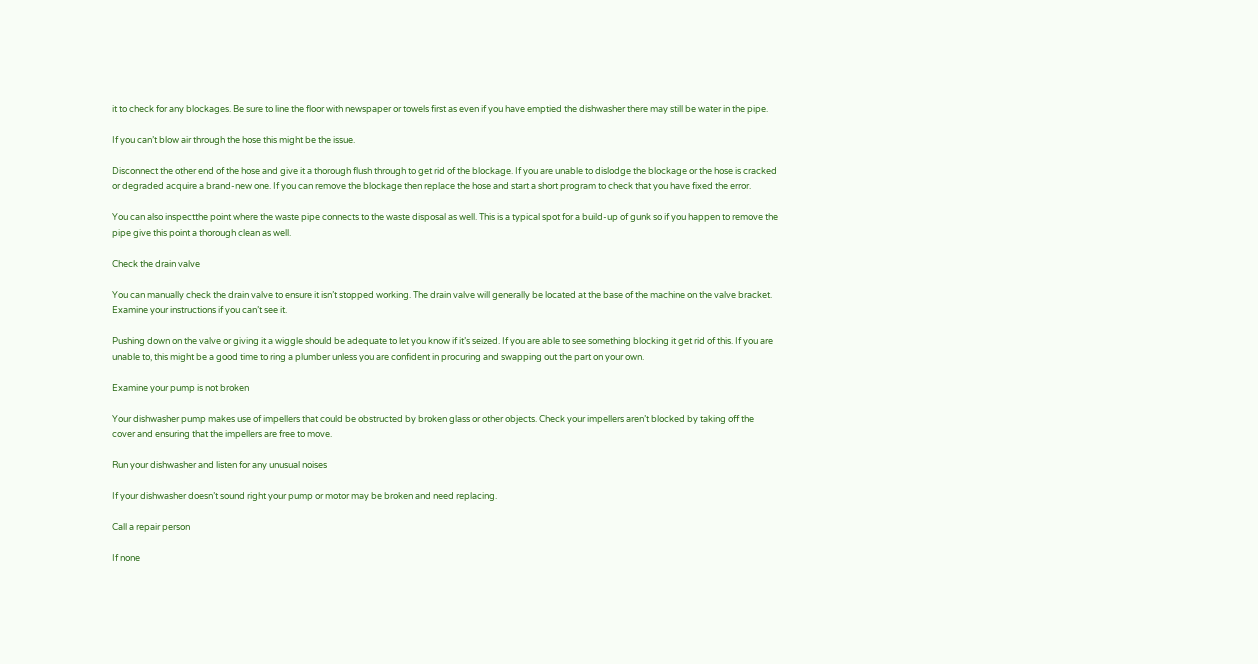it to check for any blockages. Be sure to line the floor with newspaper or towels first as even if you have emptied the dishwasher there may still be water in the pipe.

If you can’t blow air through the hose this might be the issue.

Disconnect the other end of the hose and give it a thorough flush through to get rid of the blockage. If you are unable to dislodge the blockage or the hose is cracked or degraded acquire a brand-new one. If you can remove the blockage then replace the hose and start a short program to check that you have fixed the error.

You can also inspectthe point where the waste pipe connects to the waste disposal as well. This is a typical spot for a build-up of gunk so if you happen to remove the pipe give this point a thorough clean as well.

Check the drain valve

You can manually check the drain valve to ensure it isn’t stopped working. The drain valve will generally be located at the base of the machine on the valve bracket. Examine your instructions if you can’t see it.

Pushing down on the valve or giving it a wiggle should be adequate to let you know if it’s seized. If you are able to see something blocking it get rid of this. If you are unable to, this might be a good time to ring a plumber unless you are confident in procuring and swapping out the part on your own.

Examine your pump is not broken

Your dishwasher pump makes use of impellers that could be obstructed by broken glass or other objects. Check your impellers aren’t blocked by taking off the cover and ensuring that the impellers are free to move.

Run your dishwasher and listen for any unusual noises

If your dishwasher doesn’t sound right your pump or motor may be broken and need replacing.

Call a repair person

If none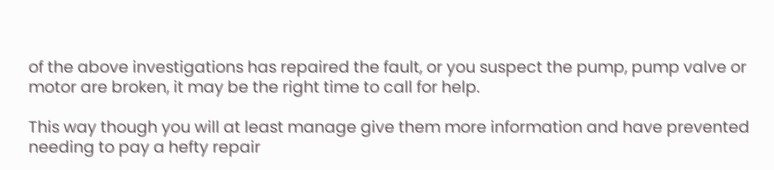of the above investigations has repaired the fault, or you suspect the pump, pump valve or motor are broken, it may be the right time to call for help.

This way though you will at least manage give them more information and have prevented needing to pay a hefty repair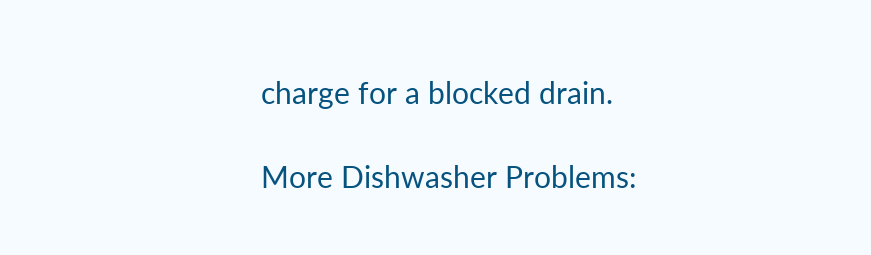charge for a blocked drain.

More Dishwasher Problems: